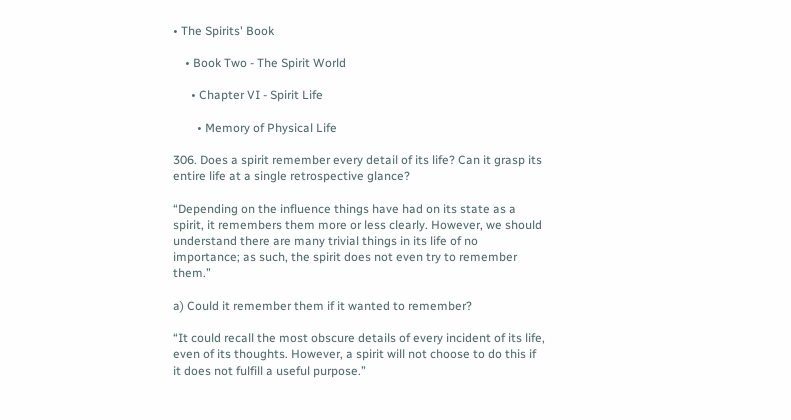• The Spirits' Book

    • Book Two - The Spirit World

      • Chapter VI - Spirit Life

        • Memory of Physical Life

306. Does a spirit remember every detail of its life? Can it grasp its entire life at a single retrospective glance?

“Depending on the influence things have had on its state as a spirit, it remembers them more or less clearly. However, we should understand there are many trivial things in its life of no importance; as such, the spirit does not even try to remember them.”

a) Could it remember them if it wanted to remember?

“It could recall the most obscure details of every incident of its life, even of its thoughts. However, a spirit will not choose to do this if it does not fulfill a useful purpose.”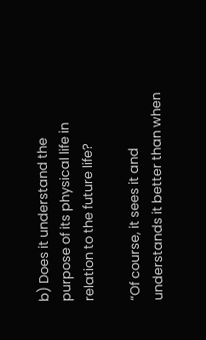b) Does it understand the purpose of its physical life in relation to the future life?

“Of course, it sees it and understands it better than when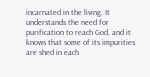incarnated in the living. It understands the need for purification to reach God, and it knows that some of its impurities are shed in each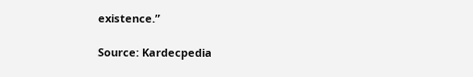existence.”

Source: Kardecpedia